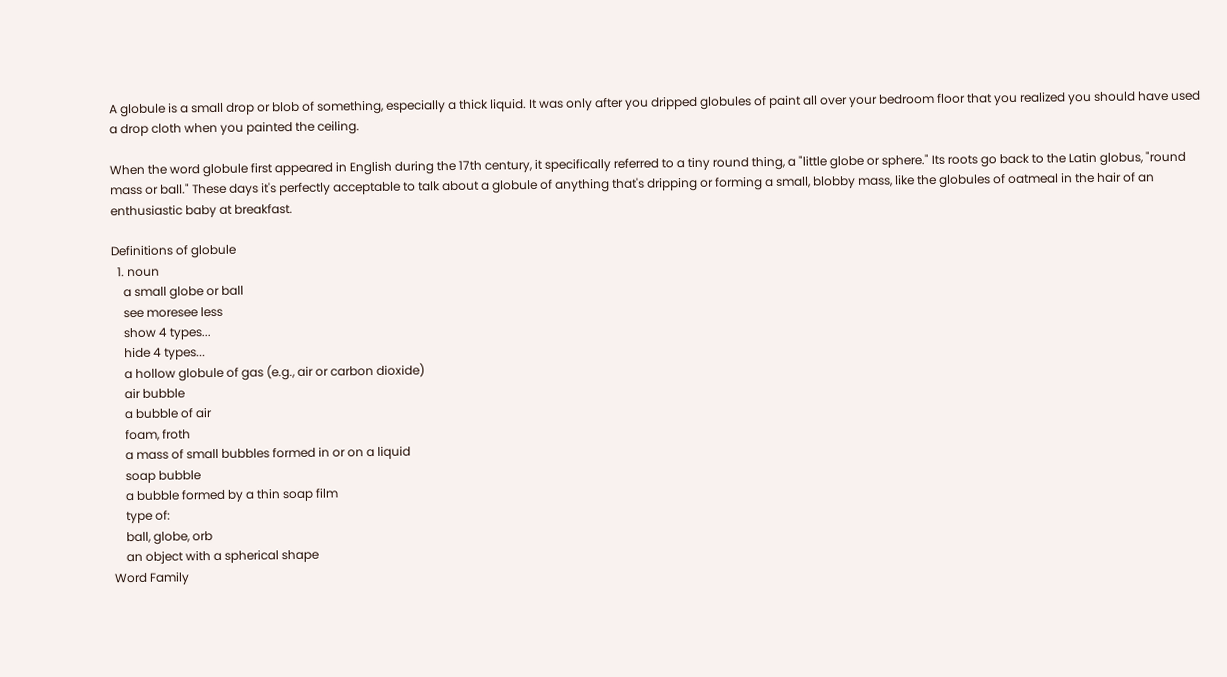A globule is a small drop or blob of something, especially a thick liquid. It was only after you dripped globules of paint all over your bedroom floor that you realized you should have used a drop cloth when you painted the ceiling.

When the word globule first appeared in English during the 17th century, it specifically referred to a tiny round thing, a "little globe or sphere." Its roots go back to the Latin globus, "round mass or ball." These days it's perfectly acceptable to talk about a globule of anything that's dripping or forming a small, blobby mass, like the globules of oatmeal in the hair of an enthusiastic baby at breakfast.

Definitions of globule
  1. noun
    a small globe or ball
    see moresee less
    show 4 types...
    hide 4 types...
    a hollow globule of gas (e.g., air or carbon dioxide)
    air bubble
    a bubble of air
    foam, froth
    a mass of small bubbles formed in or on a liquid
    soap bubble
    a bubble formed by a thin soap film
    type of:
    ball, globe, orb
    an object with a spherical shape
Word Family